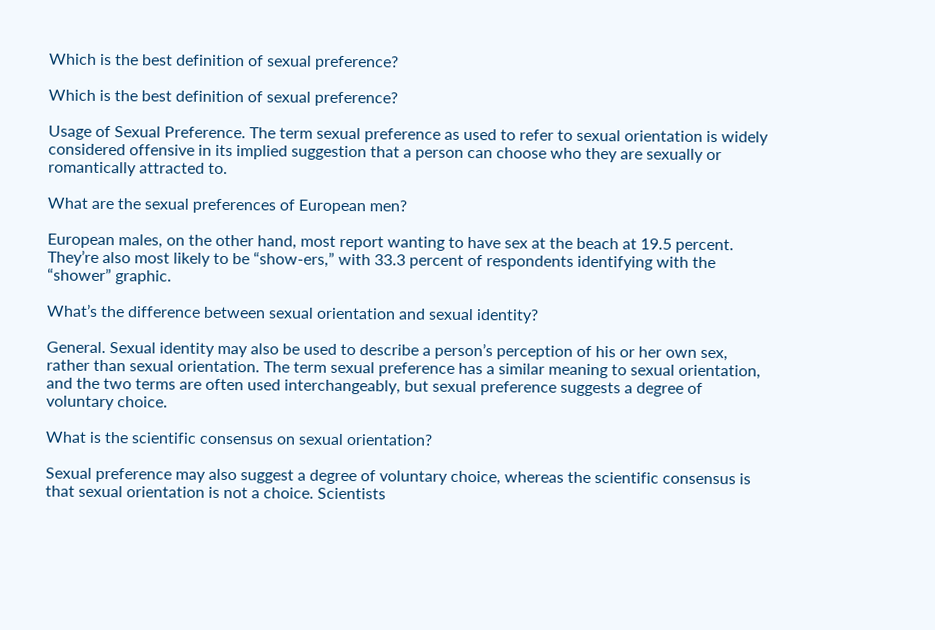Which is the best definition of sexual preference?

Which is the best definition of sexual preference?

Usage of Sexual Preference. The term sexual preference as used to refer to sexual orientation is widely considered offensive in its implied suggestion that a person can choose who they are sexually or romantically attracted to.

What are the sexual preferences of European men?

European males, on the other hand, most report wanting to have sex at the beach at 19.5 percent. They’re also most likely to be “show-ers,” with 33.3 percent of respondents identifying with the “shower” graphic.

What’s the difference between sexual orientation and sexual identity?

General. Sexual identity may also be used to describe a person’s perception of his or her own sex, rather than sexual orientation. The term sexual preference has a similar meaning to sexual orientation, and the two terms are often used interchangeably, but sexual preference suggests a degree of voluntary choice.

What is the scientific consensus on sexual orientation?

Sexual preference may also suggest a degree of voluntary choice, whereas the scientific consensus is that sexual orientation is not a choice. Scientists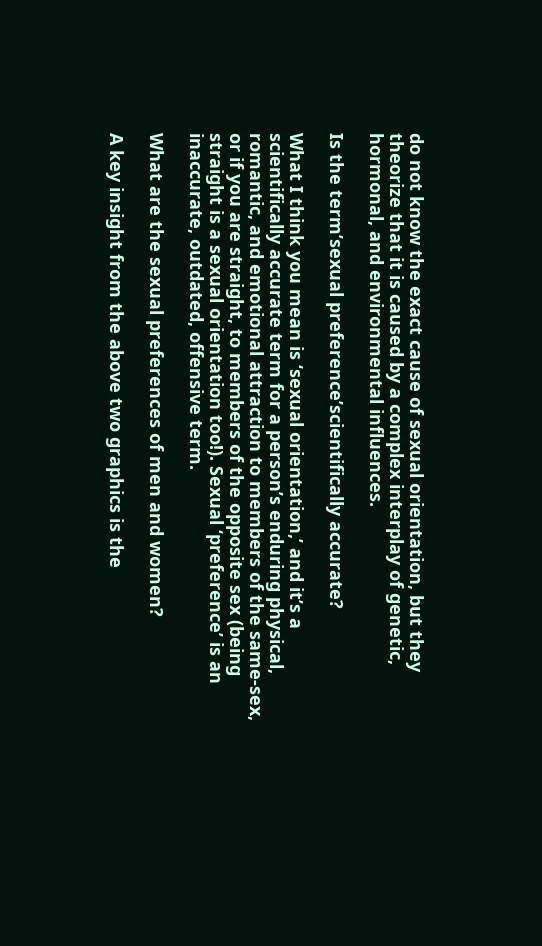do not know the exact cause of sexual orientation, but they theorize that it is caused by a complex interplay of genetic, hormonal, and environmental influences.

Is the term’sexual preference’scientifically accurate?

What I think you mean is ‘sexual orientation,’ and it’s a scientifically accurate term for a person’s enduring physical, romantic, and emotional attraction to members of the same-sex, or if you are straight, to members of the opposite sex (being straight is a sexual orientation too!). Sexual ‘preference’ is an inaccurate, outdated, offensive term.

What are the sexual preferences of men and women?

A key insight from the above two graphics is the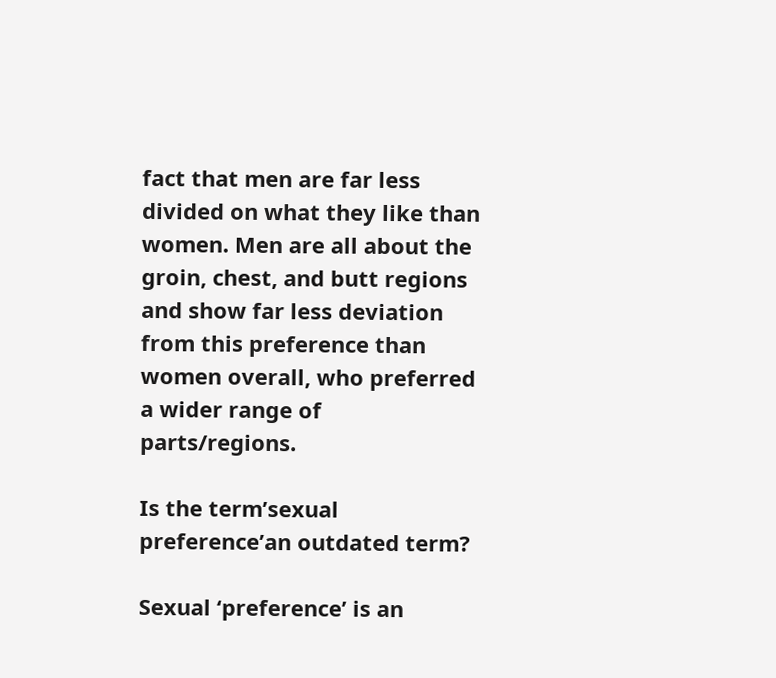fact that men are far less divided on what they like than women. Men are all about the groin, chest, and butt regions and show far less deviation from this preference than women overall, who preferred a wider range of parts/regions.

Is the term’sexual preference’an outdated term?

Sexual ‘preference’ is an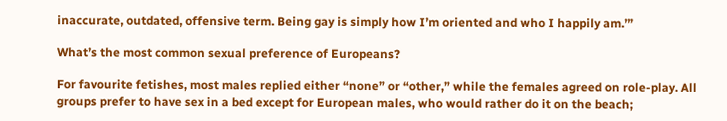inaccurate, outdated, offensive term. Being gay is simply how I’m oriented and who I happily am.’”

What’s the most common sexual preference of Europeans?

For favourite fetishes, most males replied either “none” or “other,” while the females agreed on role-play. All groups prefer to have sex in a bed except for European males, who would rather do it on the beach;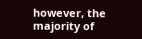however, the majority of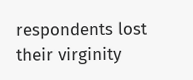respondents lost their virginity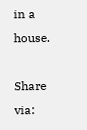in a house.

Share via: